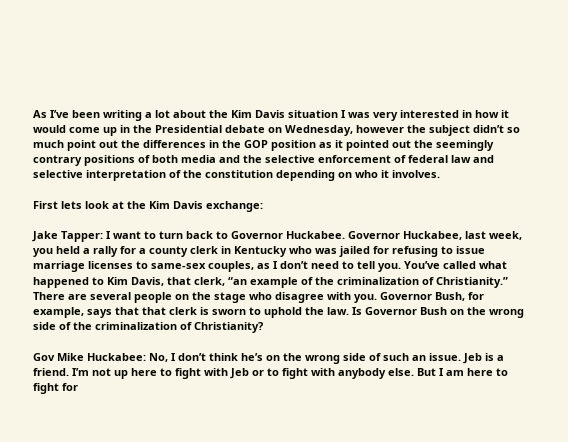As I’ve been writing a lot about the Kim Davis situation I was very interested in how it would come up in the Presidential debate on Wednesday, however the subject didn’t so much point out the differences in the GOP position as it pointed out the seemingly contrary positions of both media and the selective enforcement of federal law and selective interpretation of the constitution depending on who it involves.

First lets look at the Kim Davis exchange:

Jake Tapper: I want to turn back to Governor Huckabee. Governor Huckabee, last week, you held a rally for a county clerk in Kentucky who was jailed for refusing to issue marriage licenses to same-sex couples, as I don’t need to tell you. You’ve called what happened to Kim Davis, that clerk, “an example of the criminalization of Christianity.” There are several people on the stage who disagree with you. Governor Bush, for example, says that that clerk is sworn to uphold the law. Is Governor Bush on the wrong side of the criminalization of Christianity?

Gov Mike Huckabee: No, I don’t think he’s on the wrong side of such an issue. Jeb is a friend. I’m not up here to fight with Jeb or to fight with anybody else. But I am here to fight for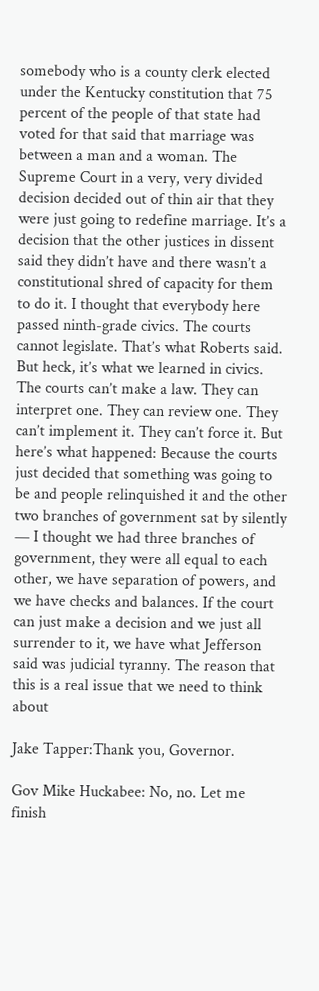somebody who is a county clerk elected under the Kentucky constitution that 75 percent of the people of that state had voted for that said that marriage was between a man and a woman. The Supreme Court in a very, very divided decision decided out of thin air that they were just going to redefine marriage. It’s a decision that the other justices in dissent said they didn’t have and there wasn’t a constitutional shred of capacity for them to do it. I thought that everybody here passed ninth-grade civics. The courts cannot legislate. That’s what Roberts said. But heck, it’s what we learned in civics. The courts can’t make a law. They can interpret one. They can review one. They can’t implement it. They can’t force it. But here’s what happened: Because the courts just decided that something was going to be and people relinquished it and the other two branches of government sat by silently — I thought we had three branches of government, they were all equal to each other, we have separation of powers, and we have checks and balances. If the court can just make a decision and we just all surrender to it, we have what Jefferson said was judicial tyranny. The reason that this is a real issue that we need to think about

Jake Tapper:Thank you, Governor.

Gov Mike Huckabee: No, no. Let me finish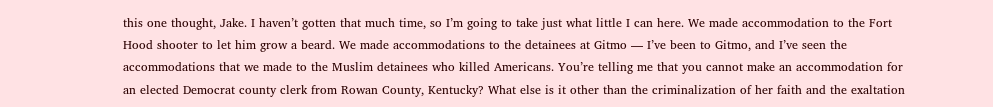this one thought, Jake. I haven’t gotten that much time, so I’m going to take just what little I can here. We made accommodation to the Fort Hood shooter to let him grow a beard. We made accommodations to the detainees at Gitmo — I’ve been to Gitmo, and I’ve seen the accommodations that we made to the Muslim detainees who killed Americans. You’re telling me that you cannot make an accommodation for an elected Democrat county clerk from Rowan County, Kentucky? What else is it other than the criminalization of her faith and the exaltation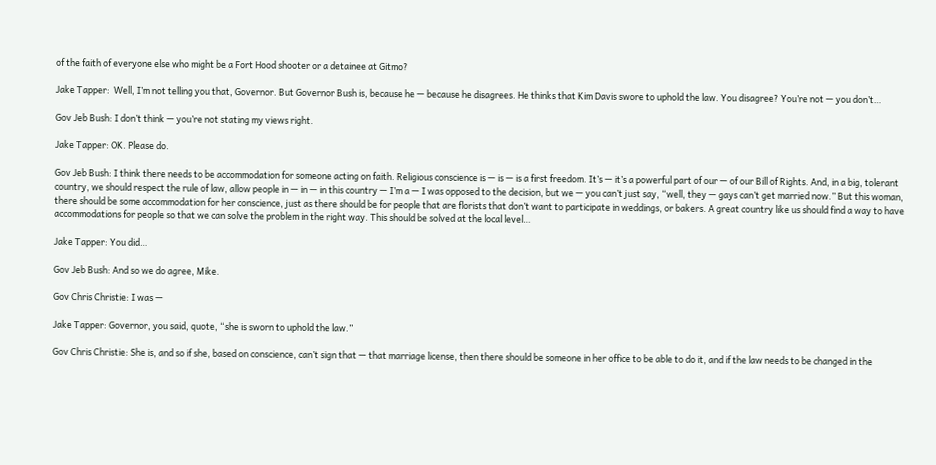of the faith of everyone else who might be a Fort Hood shooter or a detainee at Gitmo?

Jake Tapper:  Well, I’m not telling you that, Governor. But Governor Bush is, because he — because he disagrees. He thinks that Kim Davis swore to uphold the law. You disagree? You’re not — you don’t…

Gov Jeb Bush: I don’t think — you’re not stating my views right.

Jake Tapper: OK. Please do.

Gov Jeb Bush: I think there needs to be accommodation for someone acting on faith. Religious conscience is — is — is a first freedom. It’s — it’s a powerful part of our — of our Bill of Rights. And, in a big, tolerant country, we should respect the rule of law, allow people in — in — in this country — I’m a — I was opposed to the decision, but we — you can’t just say, “well, they — gays can’t get married now.” But this woman, there should be some accommodation for her conscience, just as there should be for people that are florists that don’t want to participate in weddings, or bakers. A great country like us should find a way to have accommodations for people so that we can solve the problem in the right way. This should be solved at the local level…

Jake Tapper: You did…

Gov Jeb Bush: And so we do agree, Mike.

Gov Chris Christie: I was —

Jake Tapper: Governor, you said, quote, “she is sworn to uphold the law.”

Gov Chris Christie: She is, and so if she, based on conscience, can’t sign that — that marriage license, then there should be someone in her office to be able to do it, and if the law needs to be changed in the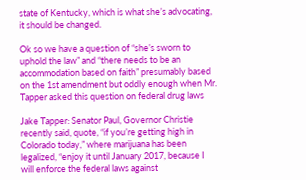state of Kentucky, which is what she’s advocating, it should be changed.

Ok so we have a question of “she’s sworn to uphold the law” and “there needs to be an accommodation based on faith” presumably based on the 1st amendment but oddly enough when Mr. Tapper asked this question on federal drug laws

Jake Tapper: Senator Paul, Governor Christie recently said, quote, “if you’re getting high in Colorado today,” where marijuana has been legalized, “enjoy it until January 2017, because I will enforce the federal laws against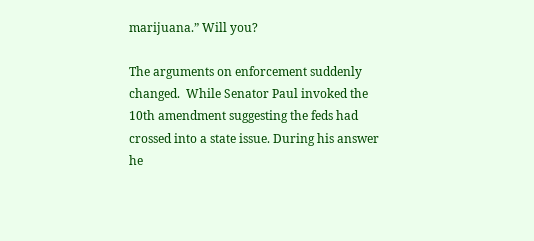marijuana.” Will you?

The arguments on enforcement suddenly changed.  While Senator Paul invoked the 10th amendment suggesting the feds had crossed into a state issue. During his answer he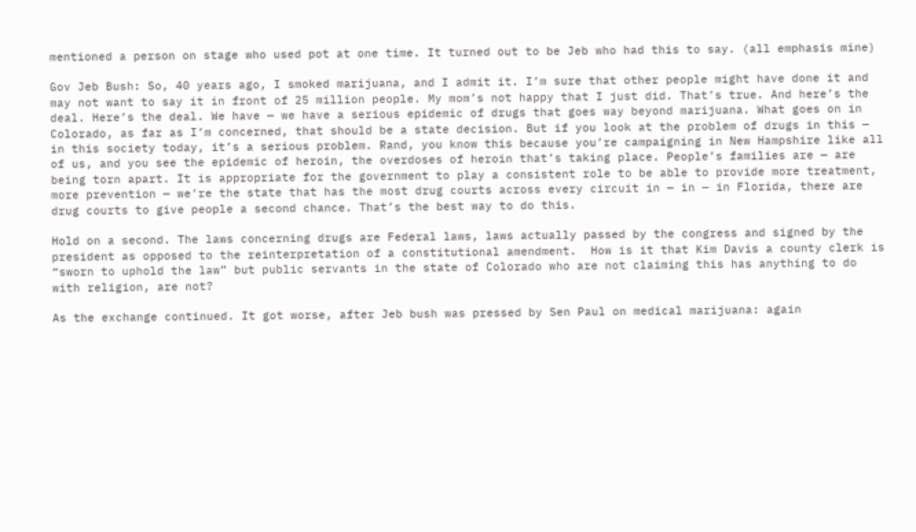mentioned a person on stage who used pot at one time. It turned out to be Jeb who had this to say. (all emphasis mine)

Gov Jeb Bush: So, 40 years ago, I smoked marijuana, and I admit it. I’m sure that other people might have done it and may not want to say it in front of 25 million people. My mom’s not happy that I just did. That’s true. And here’s the deal. Here’s the deal. We have — we have a serious epidemic of drugs that goes way beyond marijuana. What goes on in Colorado, as far as I’m concerned, that should be a state decision. But if you look at the problem of drugs in this — in this society today, it’s a serious problem. Rand, you know this because you’re campaigning in New Hampshire like all of us, and you see the epidemic of heroin, the overdoses of heroin that’s taking place. People’s families are — are being torn apart. It is appropriate for the government to play a consistent role to be able to provide more treatment, more prevention — we’re the state that has the most drug courts across every circuit in — in — in Florida, there are drug courts to give people a second chance. That’s the best way to do this.

Hold on a second. The laws concerning drugs are Federal laws, laws actually passed by the congress and signed by the president as opposed to the reinterpretation of a constitutional amendment.  How is it that Kim Davis a county clerk is “sworn to uphold the law” but public servants in the state of Colorado who are not claiming this has anything to do with religion, are not?

As the exchange continued. It got worse, after Jeb bush was pressed by Sen Paul on medical marijuana: again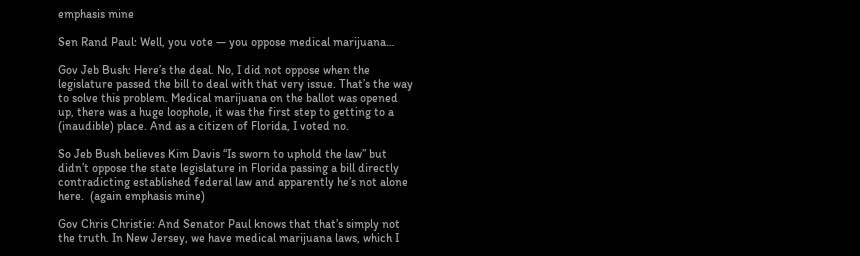emphasis mine

Sen Rand Paul: Well, you vote — you oppose medical marijuana…

Gov Jeb Bush: Here’s the deal. No, I did not oppose when the legislature passed the bill to deal with that very issue. That’s the way to solve this problem. Medical marijuana on the ballot was opened up, there was a huge loophole, it was the first step to getting to a (inaudible) place. And as a citizen of Florida, I voted no.

So Jeb Bush believes Kim Davis “Is sworn to uphold the law” but didn’t oppose the state legislature in Florida passing a bill directly contradicting established federal law and apparently he’s not alone here.  (again emphasis mine)

Gov Chris Christie: And Senator Paul knows that that’s simply not the truth. In New Jersey, we have medical marijuana laws, which I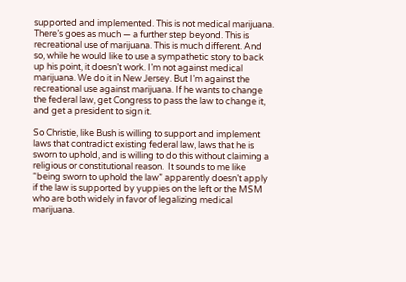supported and implemented. This is not medical marijuana. There’s goes as much — a further step beyond. This is recreational use of marijuana. This is much different. And so, while he would like to use a sympathetic story to back up his point, it doesn’t work. I’m not against medical marijuana. We do it in New Jersey. But I’m against the recreational use against marijuana. If he wants to change the federal law, get Congress to pass the law to change it, and get a president to sign it.

So Christie, like Bush is willing to support and implement laws that contradict existing federal law, laws that he is sworn to uphold, and is willing to do this without claiming a religious or constitutional reason.  It sounds to me like “being sworn to uphold the law” apparently doesn’t apply if the law is supported by yuppies on the left or the MSM who are both widely in favor of legalizing medical marijuana.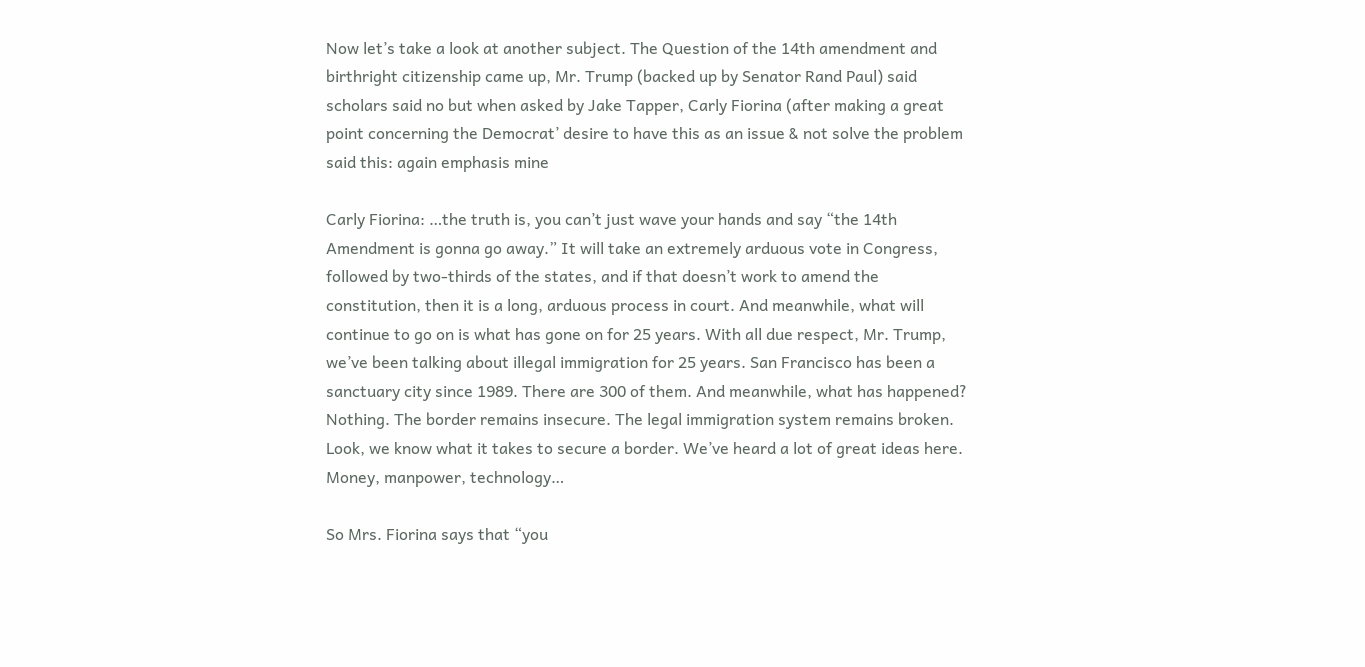Now let’s take a look at another subject. The Question of the 14th amendment and birthright citizenship came up, Mr. Trump (backed up by Senator Rand Paul) said scholars said no but when asked by Jake Tapper, Carly Fiorina (after making a great point concerning the Democrat’ desire to have this as an issue & not solve the problem said this: again emphasis mine

Carly Fiorina: …the truth is, you can’t just wave your hands and say “the 14th Amendment is gonna go away.” It will take an extremely arduous vote in Congress, followed by two-thirds of the states, and if that doesn’t work to amend the constitution, then it is a long, arduous process in court. And meanwhile, what will continue to go on is what has gone on for 25 years. With all due respect, Mr. Trump, we’ve been talking about illegal immigration for 25 years. San Francisco has been a sanctuary city since 1989. There are 300 of them. And meanwhile, what has happened? Nothing. The border remains insecure. The legal immigration system remains broken. Look, we know what it takes to secure a border. We’ve heard a lot of great ideas here. Money, manpower, technology…

So Mrs. Fiorina says that “you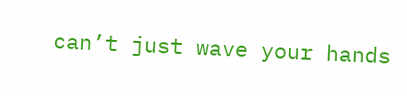can’t just wave your hands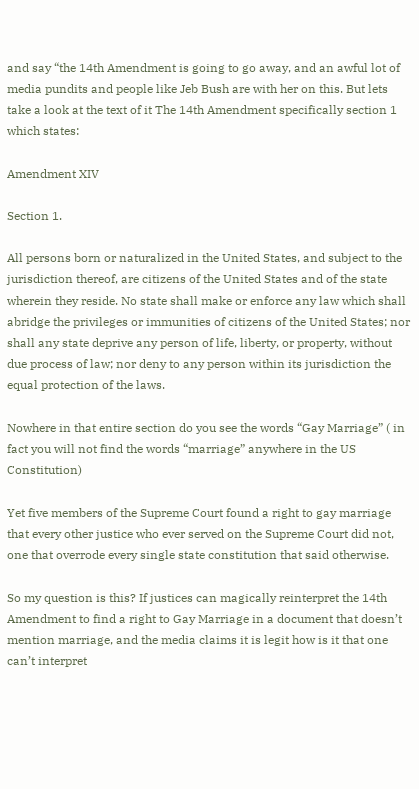and say “the 14th Amendment is going to go away, and an awful lot of media pundits and people like Jeb Bush are with her on this. But lets take a look at the text of it The 14th Amendment specifically section 1 which states:

Amendment XIV

Section 1.

All persons born or naturalized in the United States, and subject to the jurisdiction thereof, are citizens of the United States and of the state wherein they reside. No state shall make or enforce any law which shall abridge the privileges or immunities of citizens of the United States; nor shall any state deprive any person of life, liberty, or property, without due process of law; nor deny to any person within its jurisdiction the equal protection of the laws.

Nowhere in that entire section do you see the words “Gay Marriage” ( in fact you will not find the words “marriage” anywhere in the US Constitution)

Yet five members of the Supreme Court found a right to gay marriage that every other justice who ever served on the Supreme Court did not, one that overrode every single state constitution that said otherwise.

So my question is this? If justices can magically reinterpret the 14th Amendment to find a right to Gay Marriage in a document that doesn’t mention marriage, and the media claims it is legit how is it that one can’t interpret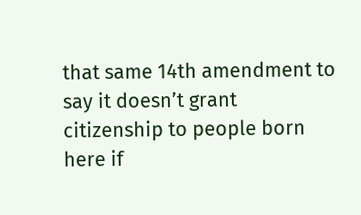that same 14th amendment to say it doesn’t grant citizenship to people born here if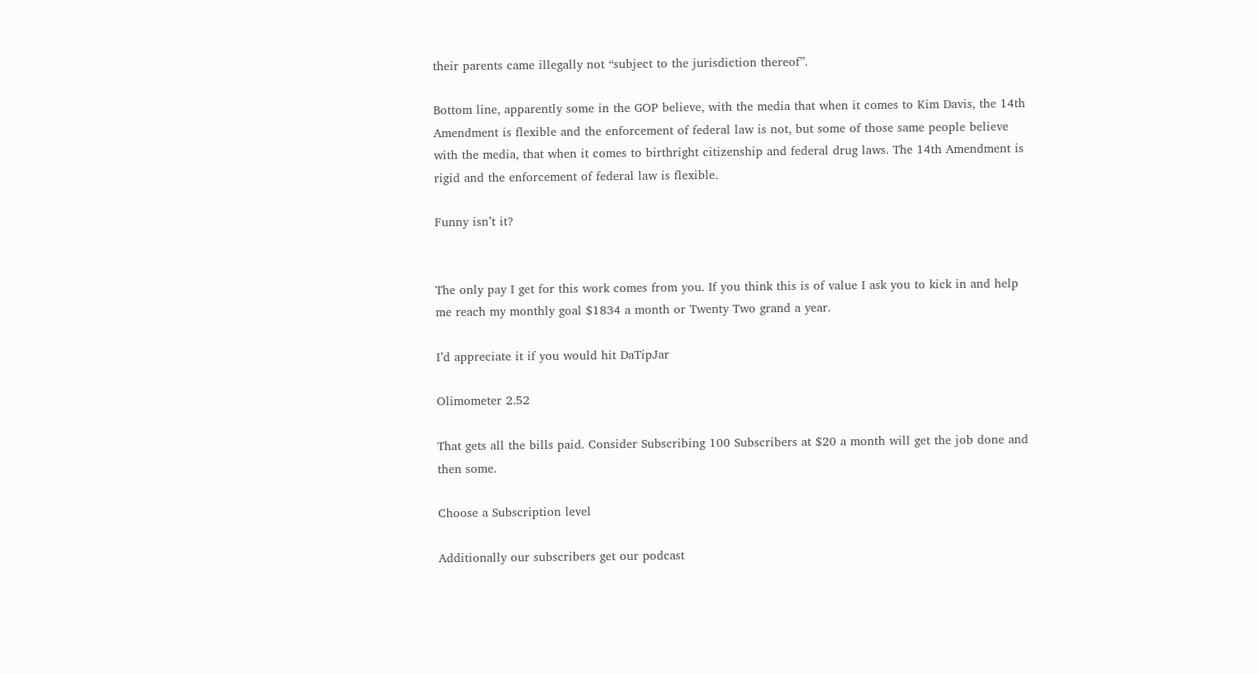their parents came illegally not “subject to the jurisdiction thereof”.

Bottom line, apparently some in the GOP believe, with the media that when it comes to Kim Davis, the 14th Amendment is flexible and the enforcement of federal law is not, but some of those same people believe with the media, that when it comes to birthright citizenship and federal drug laws. The 14th Amendment is rigid and the enforcement of federal law is flexible.

Funny isn’t it?


The only pay I get for this work comes from you. If you think this is of value I ask you to kick in and help me reach my monthly goal $1834 a month or Twenty Two grand a year.

I’d appreciate it if you would hit DaTipJar

Olimometer 2.52

That gets all the bills paid. Consider Subscribing 100 Subscribers at $20 a month will get the job done and then some.

Choose a Subscription level

Additionally our subscribers get our podcast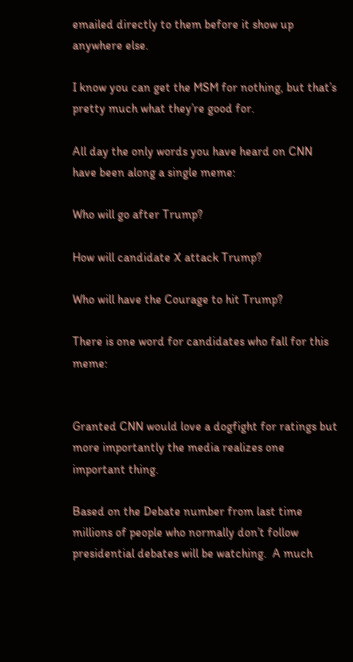emailed directly to them before it show up anywhere else.

I know you can get the MSM for nothing, but that’s pretty much what they’re good for.

All day the only words you have heard on CNN have been along a single meme:

Who will go after Trump?

How will candidate X attack Trump?

Who will have the Courage to hit Trump?

There is one word for candidates who fall for this meme:


Granted CNN would love a dogfight for ratings but more importantly the media realizes one important thing.

Based on the Debate number from last time millions of people who normally don’t follow presidential debates will be watching.  A much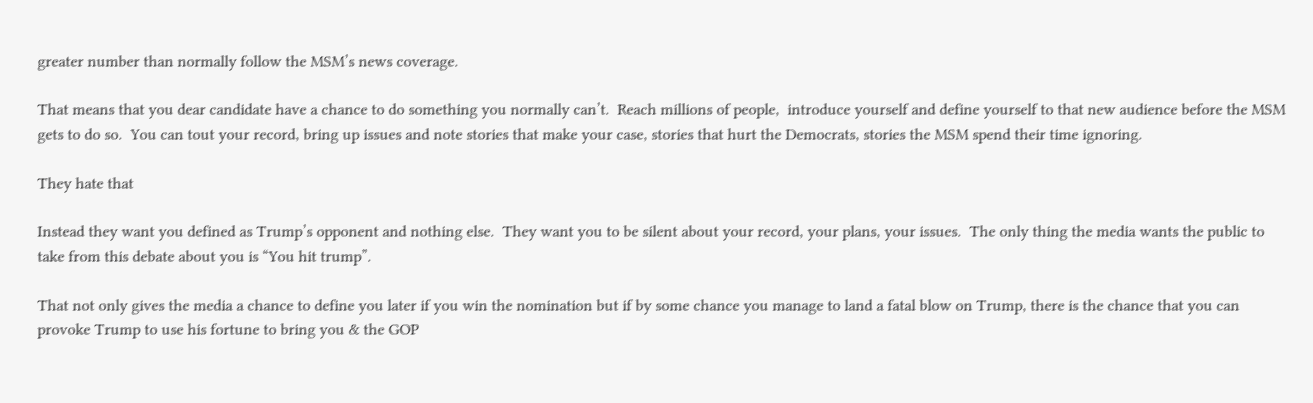greater number than normally follow the MSM’s news coverage.

That means that you dear candidate have a chance to do something you normally can’t.  Reach millions of people,  introduce yourself and define yourself to that new audience before the MSM gets to do so.  You can tout your record, bring up issues and note stories that make your case, stories that hurt the Democrats, stories the MSM spend their time ignoring.

They hate that

Instead they want you defined as Trump’s opponent and nothing else.  They want you to be silent about your record, your plans, your issues.  The only thing the media wants the public to take from this debate about you is “You hit trump”.

That not only gives the media a chance to define you later if you win the nomination but if by some chance you manage to land a fatal blow on Trump, there is the chance that you can provoke Trump to use his fortune to bring you & the GOP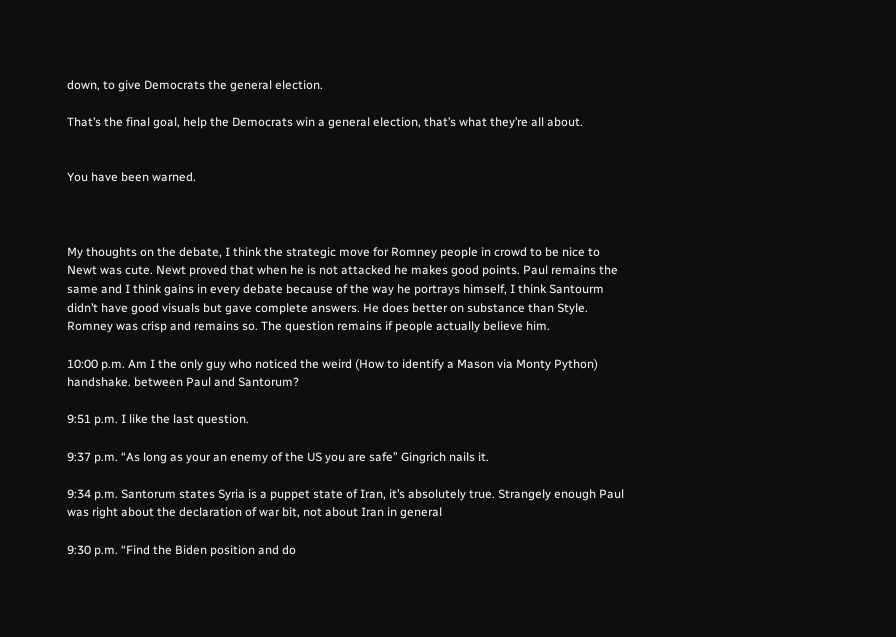down, to give Democrats the general election.

That’s the final goal, help the Democrats win a general election, that’s what they’re all about.


You have been warned.



My thoughts on the debate, I think the strategic move for Romney people in crowd to be nice to Newt was cute. Newt proved that when he is not attacked he makes good points. Paul remains the same and I think gains in every debate because of the way he portrays himself, I think Santourm didn’t have good visuals but gave complete answers. He does better on substance than Style. Romney was crisp and remains so. The question remains if people actually believe him.

10:00 p.m. Am I the only guy who noticed the weird (How to identify a Mason via Monty Python) handshake. between Paul and Santorum?

9:51 p.m. I like the last question.

9:37 p.m. “As long as your an enemy of the US you are safe” Gingrich nails it.

9:34 p.m. Santorum states Syria is a puppet state of Iran, it’s absolutely true. Strangely enough Paul was right about the declaration of war bit, not about Iran in general

9:30 p.m. “Find the Biden position and do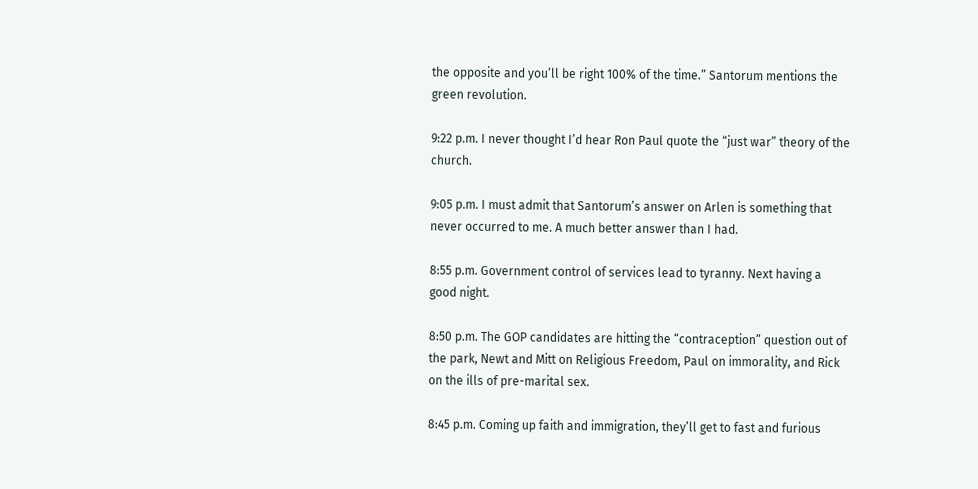the opposite and you’ll be right 100% of the time.” Santorum mentions the green revolution.

9:22 p.m. I never thought I’d hear Ron Paul quote the “just war” theory of the church.

9:05 p.m. I must admit that Santorum’s answer on Arlen is something that never occurred to me. A much better answer than I had.

8:55 p.m. Government control of services lead to tyranny. Next having a good night.

8:50 p.m. The GOP candidates are hitting the “contraception” question out of the park, Newt and Mitt on Religious Freedom, Paul on immorality, and Rick on the ills of pre-marital sex.

8:45 p.m. Coming up faith and immigration, they’ll get to fast and furious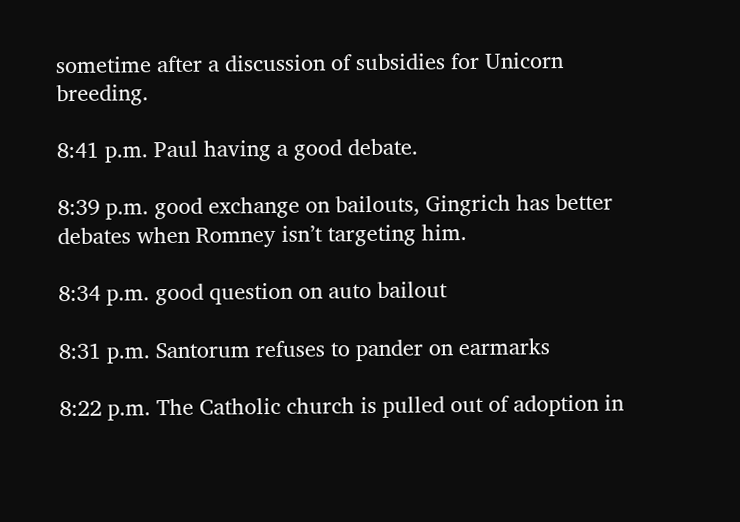sometime after a discussion of subsidies for Unicorn breeding.

8:41 p.m. Paul having a good debate.

8:39 p.m. good exchange on bailouts, Gingrich has better debates when Romney isn’t targeting him.

8:34 p.m. good question on auto bailout

8:31 p.m. Santorum refuses to pander on earmarks

8:22 p.m. The Catholic church is pulled out of adoption in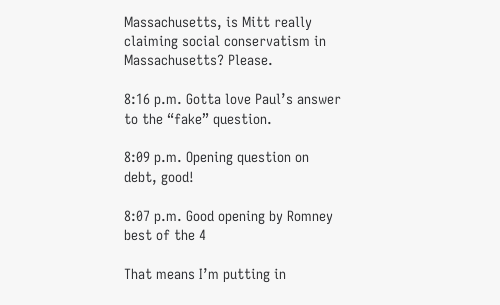Massachusetts, is Mitt really claiming social conservatism in Massachusetts? Please.

8:16 p.m. Gotta love Paul’s answer to the “fake” question.

8:09 p.m. Opening question on debt, good!

8:07 p.m. Good opening by Romney best of the 4

That means I’m putting in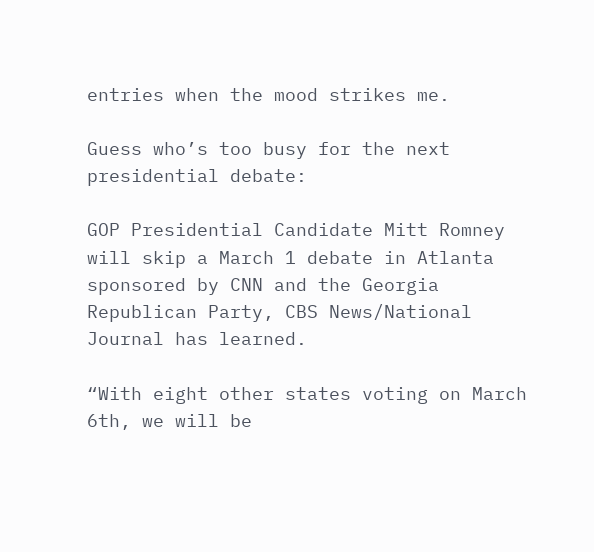entries when the mood strikes me.

Guess who’s too busy for the next presidential debate:

GOP Presidential Candidate Mitt Romney will skip a March 1 debate in Atlanta sponsored by CNN and the Georgia Republican Party, CBS News/National Journal has learned.

“With eight other states voting on March 6th, we will be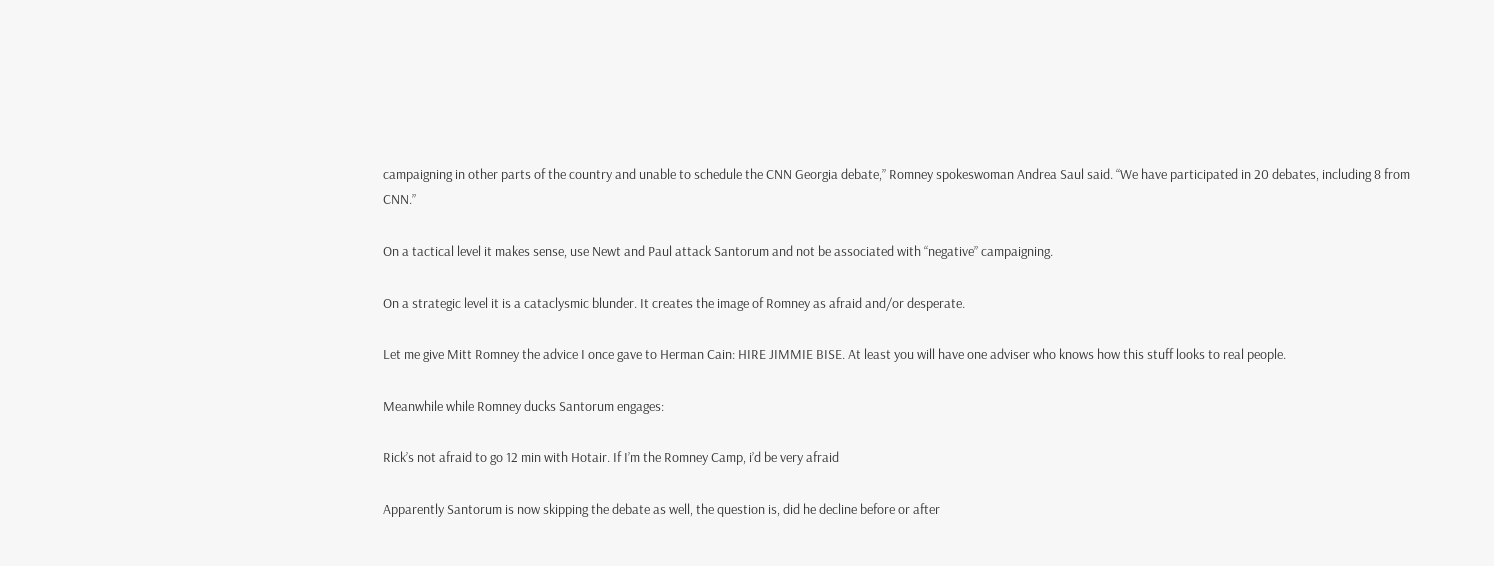campaigning in other parts of the country and unable to schedule the CNN Georgia debate,” Romney spokeswoman Andrea Saul said. “We have participated in 20 debates, including 8 from CNN.”

On a tactical level it makes sense, use Newt and Paul attack Santorum and not be associated with “negative” campaigning.

On a strategic level it is a cataclysmic blunder. It creates the image of Romney as afraid and/or desperate.

Let me give Mitt Romney the advice I once gave to Herman Cain: HIRE JIMMIE BISE. At least you will have one adviser who knows how this stuff looks to real people.

Meanwhile while Romney ducks Santorum engages:

Rick’s not afraid to go 12 min with Hotair. If I’m the Romney Camp, i’d be very afraid

Apparently Santorum is now skipping the debate as well, the question is, did he decline before or after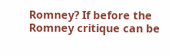Romney? If before the Romney critique can be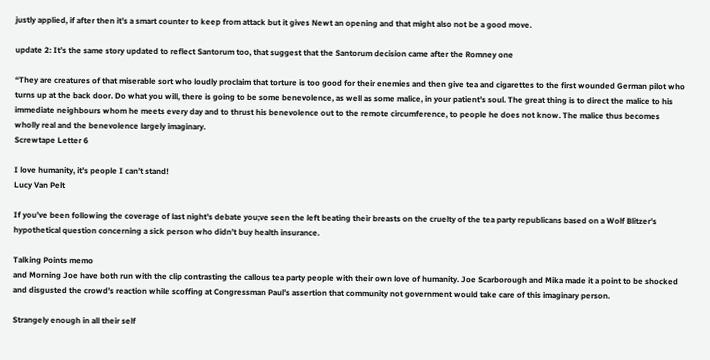justly applied, if after then it’s a smart counter to keep from attack but it gives Newt an opening and that might also not be a good move.

update 2: It’s the same story updated to reflect Santorum too, that suggest that the Santorum decision came after the Romney one

“They are creatures of that miserable sort who loudly proclaim that torture is too good for their enemies and then give tea and cigarettes to the first wounded German pilot who turns up at the back door. Do what you will, there is going to be some benevolence, as well as some malice, in your patient’s soul. The great thing is to direct the malice to his immediate neighbours whom he meets every day and to thrust his benevolence out to the remote circumference, to people he does not know. The malice thus becomes wholly real and the benevolence largely imaginary.
Screwtape Letter 6

I love humanity, it’s people I can’t stand!
Lucy Van Pelt

If you’ve been following the coverage of last night’s debate you;ve seen the left beating their breasts on the cruelty of the tea party republicans based on a Wolf Blitzer’s hypothetical question concerning a sick person who didn’t buy health insurance.

Talking Points memo
and Morning Joe have both run with the clip contrasting the callous tea party people with their own love of humanity. Joe Scarborough and Mika made it a point to be shocked and disgusted the crowd’s reaction while scoffing at Congressman Paul’s assertion that community not government would take care of this imaginary person.

Strangely enough in all their self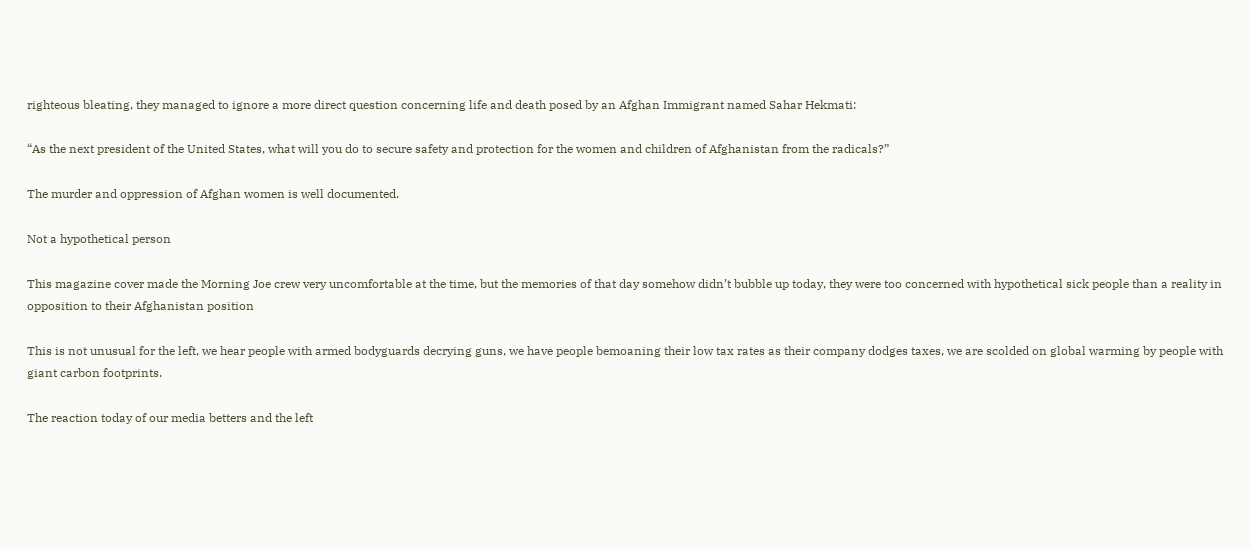righteous bleating, they managed to ignore a more direct question concerning life and death posed by an Afghan Immigrant named Sahar Hekmati:

“As the next president of the United States, what will you do to secure safety and protection for the women and children of Afghanistan from the radicals?”

The murder and oppression of Afghan women is well documented.

Not a hypothetical person

This magazine cover made the Morning Joe crew very uncomfortable at the time, but the memories of that day somehow didn’t bubble up today, they were too concerned with hypothetical sick people than a reality in opposition to their Afghanistan position

This is not unusual for the left, we hear people with armed bodyguards decrying guns, we have people bemoaning their low tax rates as their company dodges taxes, we are scolded on global warming by people with giant carbon footprints.

The reaction today of our media betters and the left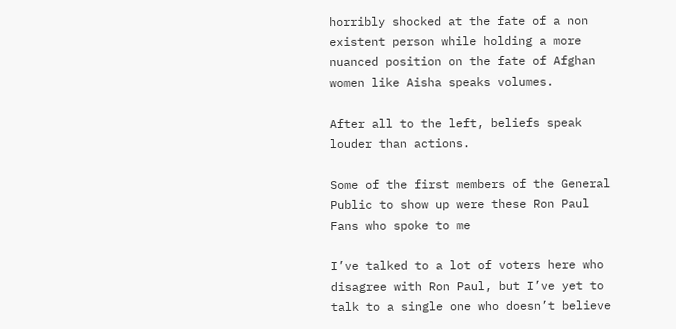horribly shocked at the fate of a non existent person while holding a more nuanced position on the fate of Afghan women like Aisha speaks volumes.

After all to the left, beliefs speak louder than actions.

Some of the first members of the General Public to show up were these Ron Paul Fans who spoke to me

I’ve talked to a lot of voters here who disagree with Ron Paul, but I’ve yet to talk to a single one who doesn’t believe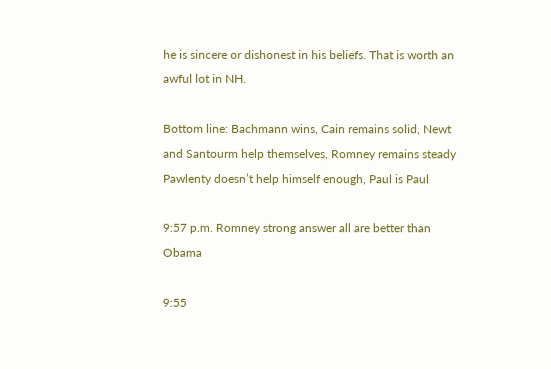he is sincere or dishonest in his beliefs. That is worth an awful lot in NH.

Bottom line: Bachmann wins, Cain remains solid, Newt and Santourm help themselves, Romney remains steady Pawlenty doesn’t help himself enough, Paul is Paul

9:57 p.m. Romney strong answer all are better than Obama

9:55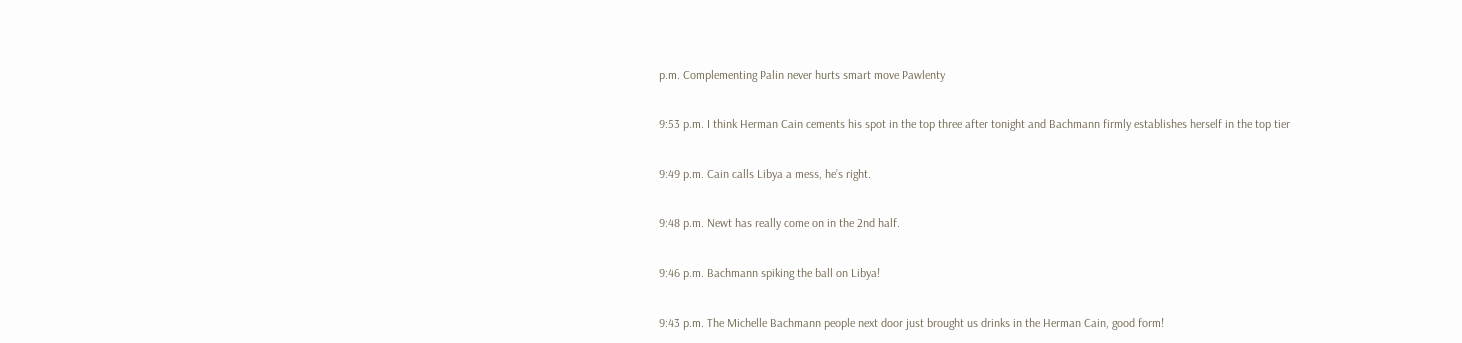p.m. Complementing Palin never hurts smart move Pawlenty

9:53 p.m. I think Herman Cain cements his spot in the top three after tonight and Bachmann firmly establishes herself in the top tier

9:49 p.m. Cain calls Libya a mess, he’s right.

9:48 p.m. Newt has really come on in the 2nd half.

9:46 p.m. Bachmann spiking the ball on Libya!

9:43 p.m. The Michelle Bachmann people next door just brought us drinks in the Herman Cain, good form!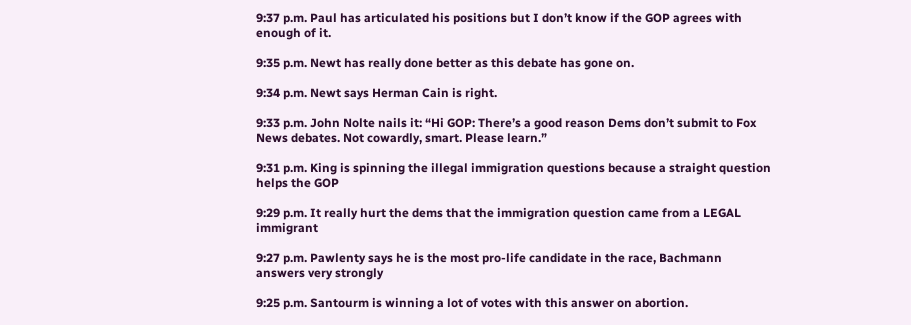9:37 p.m. Paul has articulated his positions but I don’t know if the GOP agrees with enough of it.

9:35 p.m. Newt has really done better as this debate has gone on.

9:34 p.m. Newt says Herman Cain is right.

9:33 p.m. John Nolte nails it: “Hi GOP: There’s a good reason Dems don’t submit to Fox News debates. Not cowardly, smart. Please learn.”

9:31 p.m. King is spinning the illegal immigration questions because a straight question helps the GOP

9:29 p.m. It really hurt the dems that the immigration question came from a LEGAL immigrant

9:27 p.m. Pawlenty says he is the most pro-life candidate in the race, Bachmann answers very strongly

9:25 p.m. Santourm is winning a lot of votes with this answer on abortion.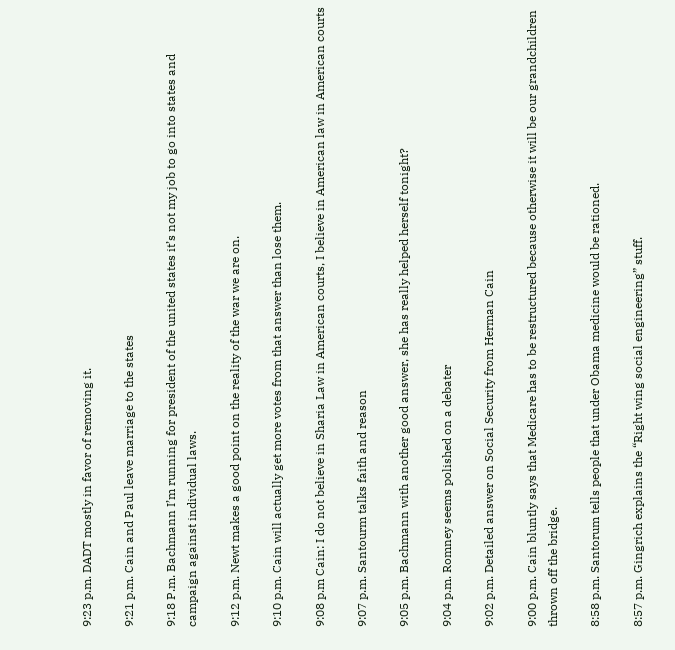9:23 p.m. DADT mostly in favor of removing it.

9:21 p.m. Cain and Paul leave marriage to the states

9:18 P.m. Bachmann I’m running for president of the united states it’s not my job to go into states and campaign against individual laws.

9:12 p.m. Newt makes a good point on the reality of the war we are on.

9:10 p.m. Cain will actually get more votes from that answer than lose them.

9:08 p.m Cain: I do not believe in Sharia Law in American courts, I believe in American law in American courts

9:07 p.m. Santourm talks faith and reason

9:05 p.m. Bachmann with another good answer, she has really helped herself tonight?

9:04 p.m. Romney seems polished on a debater

9:02 p.m. Detailed answer on Social Security from Herman Cain

9:00 p.m. Cain bluntly says that Medicare has to be restructured because otherwise it will be our grandchildren thrown off the bridge.

8:58 p.m. Santorum tells people that under Obama medicine would be rationed.

8:57 p.m. Gingrich explains the “Right wing social engineering” stuff.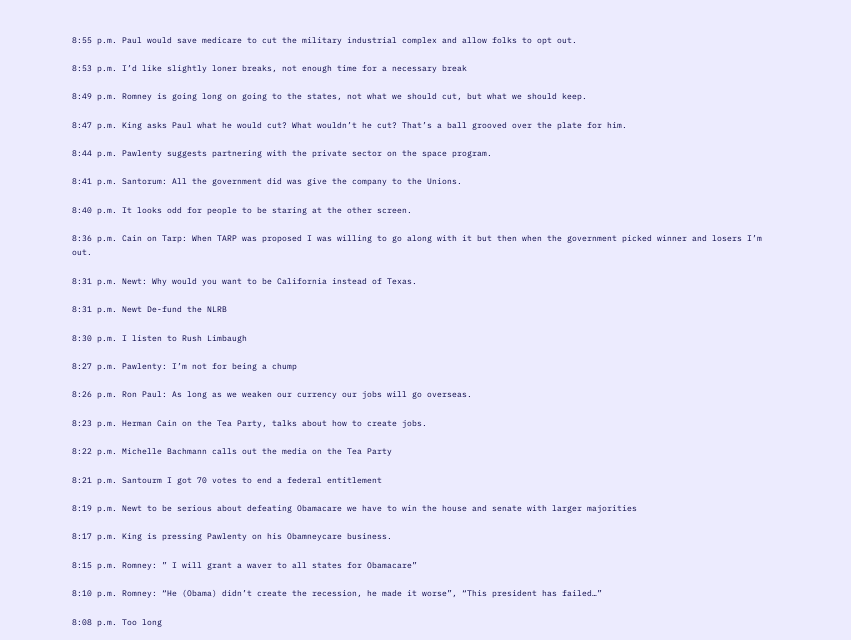8:55 p.m. Paul would save medicare to cut the military industrial complex and allow folks to opt out.

8:53 p.m. I’d like slightly loner breaks, not enough time for a necessary break

8:49 p.m. Romney is going long on going to the states, not what we should cut, but what we should keep.

8:47 p.m. King asks Paul what he would cut? What wouldn’t he cut? That’s a ball grooved over the plate for him.

8:44 p.m. Pawlenty suggests partnering with the private sector on the space program.

8:41 p.m. Santorum: All the government did was give the company to the Unions.

8:40 p.m. It looks odd for people to be staring at the other screen.

8:36 p.m. Cain on Tarp: When TARP was proposed I was willing to go along with it but then when the government picked winner and losers I’m out.

8:31 p.m. Newt: Why would you want to be California instead of Texas.

8:31 p.m. Newt De-fund the NLRB

8:30 p.m. I listen to Rush Limbaugh

8:27 p.m. Pawlenty: I’m not for being a chump

8:26 p.m. Ron Paul: As long as we weaken our currency our jobs will go overseas.

8:23 p.m. Herman Cain on the Tea Party, talks about how to create jobs.

8:22 p.m. Michelle Bachmann calls out the media on the Tea Party

8:21 p.m. Santourm I got 70 votes to end a federal entitlement

8:19 p.m. Newt to be serious about defeating Obamacare we have to win the house and senate with larger majorities

8:17 p.m. King is pressing Pawlenty on his Obamneycare business.

8:15 p.m. Romney: ” I will grant a waver to all states for Obamacare”

8:10 p.m. Romney: “He (Obama) didn’t create the recession, he made it worse”, “This president has failed…”

8:08 p.m. Too long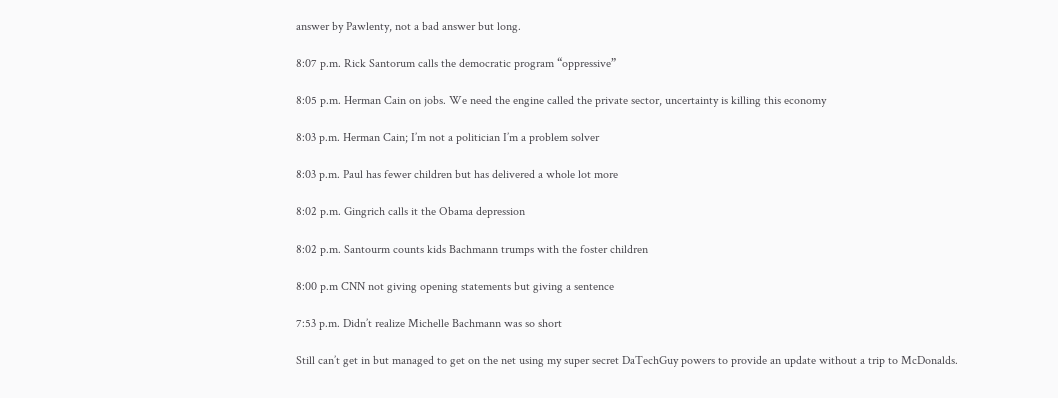answer by Pawlenty, not a bad answer but long.

8:07 p.m. Rick Santorum calls the democratic program “oppressive”

8:05 p.m. Herman Cain on jobs. We need the engine called the private sector, uncertainty is killing this economy

8:03 p.m. Herman Cain; I’m not a politician I’m a problem solver

8:03 p.m. Paul has fewer children but has delivered a whole lot more

8:02 p.m. Gingrich calls it the Obama depression

8:02 p.m. Santourm counts kids Bachmann trumps with the foster children

8:00 p.m CNN not giving opening statements but giving a sentence

7:53 p.m. Didn’t realize Michelle Bachmann was so short

Still can’t get in but managed to get on the net using my super secret DaTechGuy powers to provide an update without a trip to McDonalds.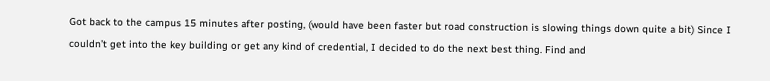Got back to the campus 15 minutes after posting, (would have been faster but road construction is slowing things down quite a bit) Since I couldn’t get into the key building or get any kind of credential, I decided to do the next best thing. Find and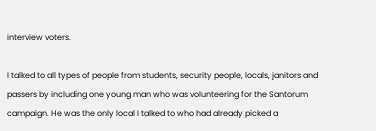interview voters.

I talked to all types of people from students, security people, locals, janitors and passers by including one young man who was volunteering for the Santorum campaign. He was the only local I talked to who had already picked a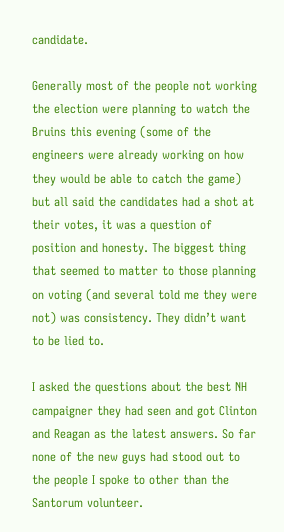candidate.

Generally most of the people not working the election were planning to watch the Bruins this evening (some of the engineers were already working on how they would be able to catch the game) but all said the candidates had a shot at their votes, it was a question of position and honesty. The biggest thing that seemed to matter to those planning on voting (and several told me they were not) was consistency. They didn’t want to be lied to.

I asked the questions about the best NH campaigner they had seen and got Clinton and Reagan as the latest answers. So far none of the new guys had stood out to the people I spoke to other than the Santorum volunteer.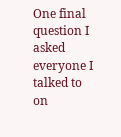One final question I asked everyone I talked to on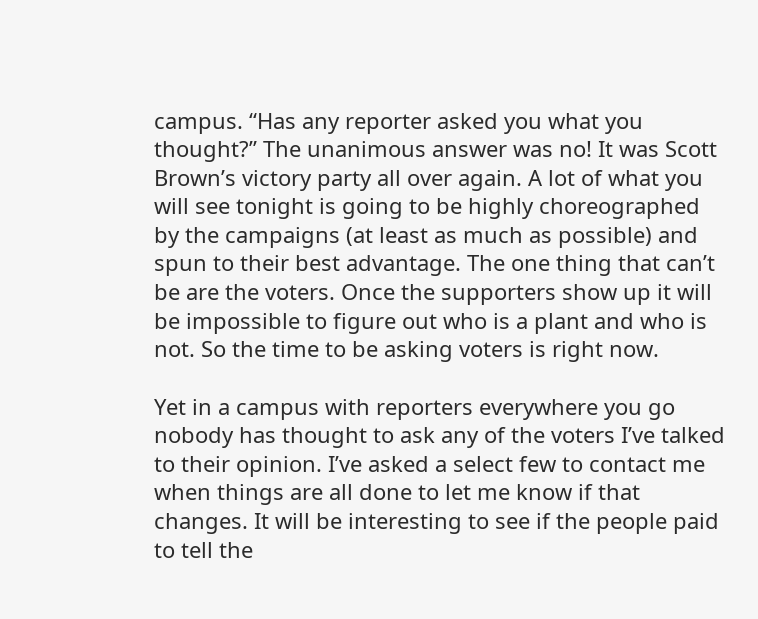campus. “Has any reporter asked you what you thought?” The unanimous answer was no! It was Scott Brown’s victory party all over again. A lot of what you will see tonight is going to be highly choreographed by the campaigns (at least as much as possible) and spun to their best advantage. The one thing that can’t be are the voters. Once the supporters show up it will be impossible to figure out who is a plant and who is not. So the time to be asking voters is right now.

Yet in a campus with reporters everywhere you go nobody has thought to ask any of the voters I’ve talked to their opinion. I’ve asked a select few to contact me when things are all done to let me know if that changes. It will be interesting to see if the people paid to tell the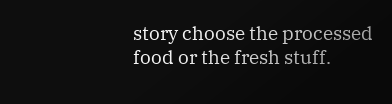story choose the processed food or the fresh stuff.